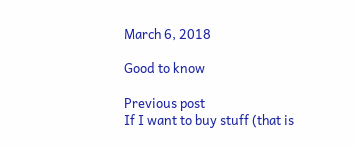March 6, 2018

Good to know

Previous post
If I want to buy stuff (that is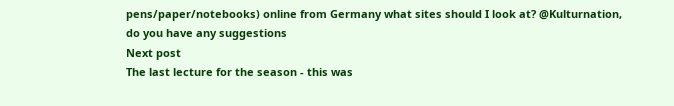pens/paper/notebooks) online from Germany what sites should I look at? @Kulturnation, do you have any suggestions
Next post
The last lecture for the season - this was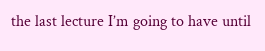the last lecture I’m going to have until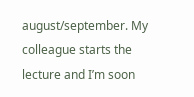august/september. My colleague starts the lecture and I’m soon